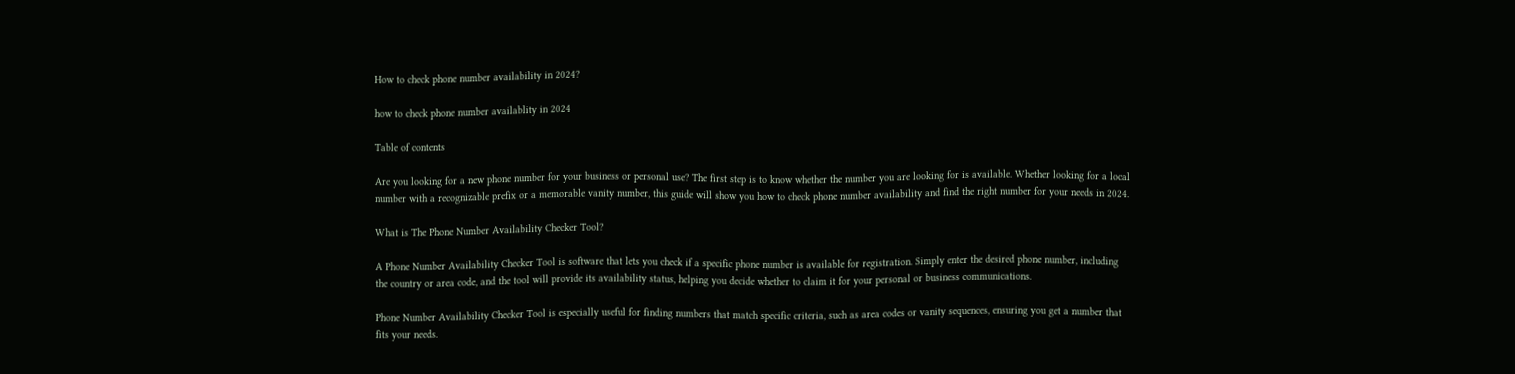How to check phone number availability in 2024?

how to check phone number availablity in 2024

Table of contents

Are you looking for a new phone number for your business or personal use? The first step is to know whether the number you are looking for is available. Whether looking for a local number with a recognizable prefix or a memorable vanity number, this guide will show you how to check phone number availability and find the right number for your needs in 2024.

What is The Phone Number Availability Checker Tool?

A Phone Number Availability Checker Tool is software that lets you check if a specific phone number is available for registration. Simply enter the desired phone number, including the country or area code, and the tool will provide its availability status, helping you decide whether to claim it for your personal or business communications.

Phone Number Availability Checker Tool is especially useful for finding numbers that match specific criteria, such as area codes or vanity sequences, ensuring you get a number that fits your needs.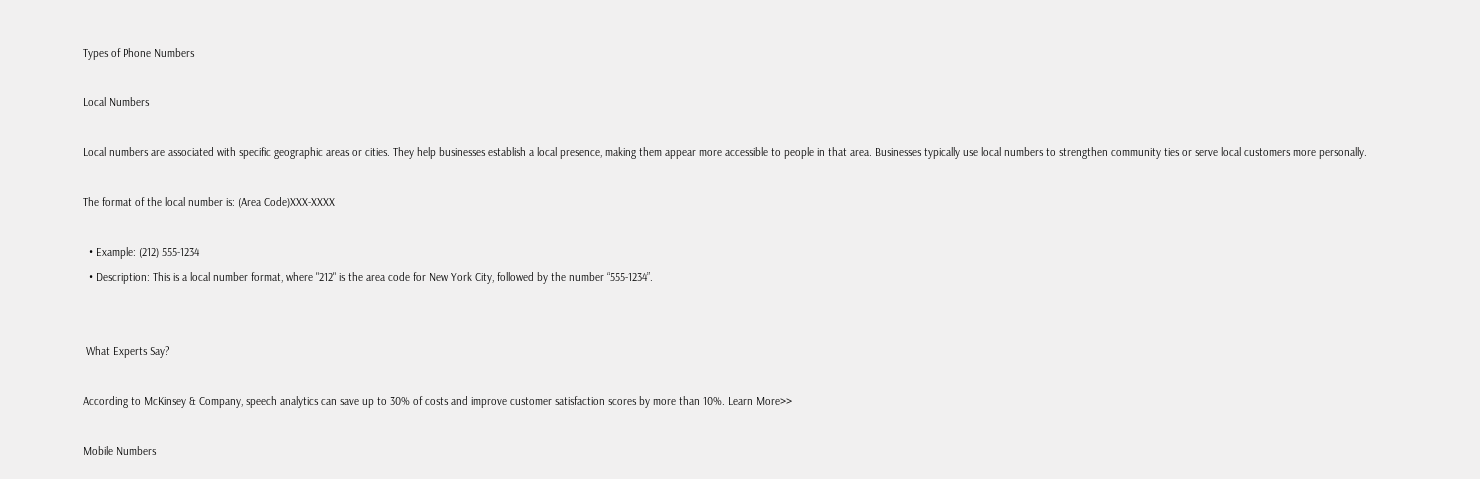Types of Phone Numbers

Local Numbers

Local numbers are associated with specific geographic areas or cities. They help businesses establish a local presence, making them appear more accessible to people in that area. Businesses typically use local numbers to strengthen community ties or serve local customers more personally.

The format of the local number is: (Area Code)XXX-XXXX

  • Example: (212) 555-1234
  • Description: This is a local number format, where "212" is the area code for New York City, followed by the number “555-1234”.


 What Experts Say?

According to McKinsey & Company, speech analytics can save up to 30% of costs and improve customer satisfaction scores by more than 10%. Learn More>>

Mobile Numbers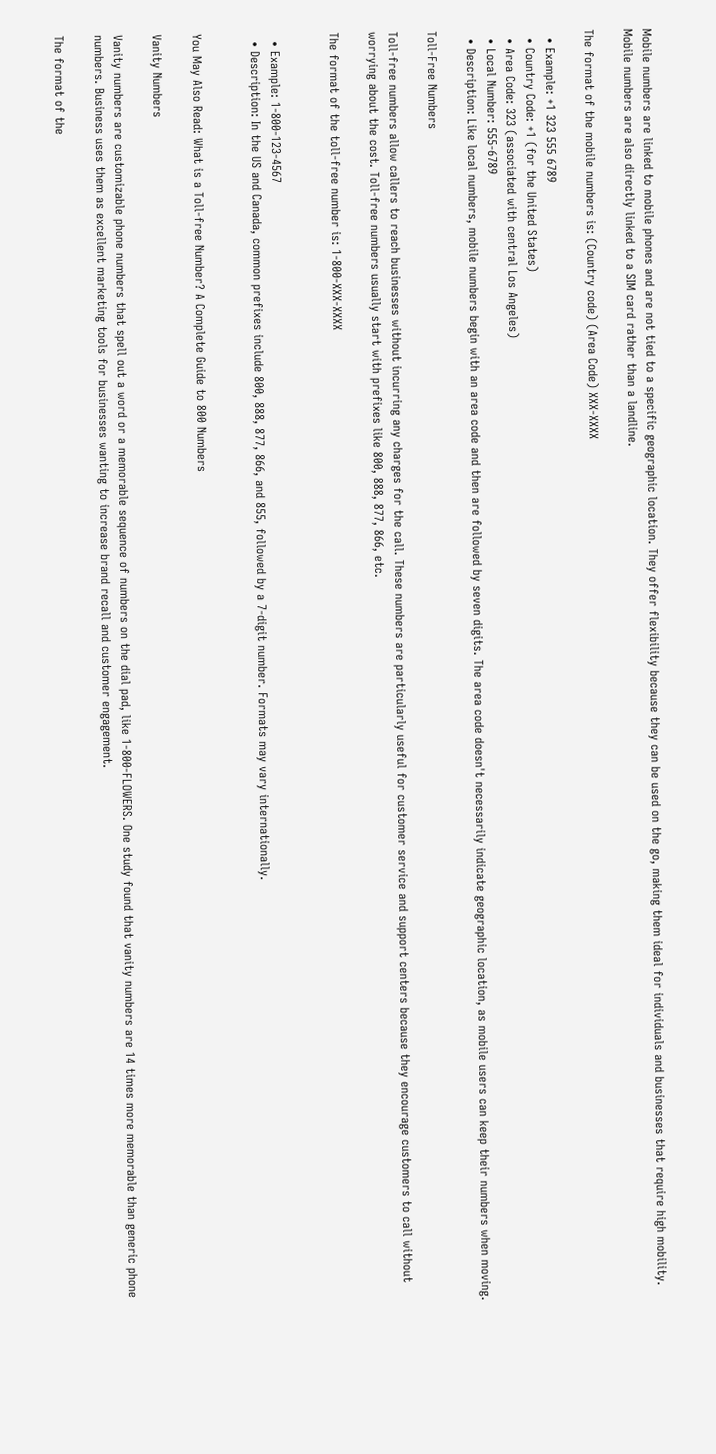Mobile numbers are linked to mobile phones and are not tied to a specific geographic location. They offer flexibility because they can be used on the go, making them ideal for individuals and businesses that require high mobility. Mobile numbers are also directly linked to a SIM card rather than a landline.

The format of the mobile numbers is: (Country code) (Area Code) XXX-XXXX

  • Example: +1 323 555 6789
  • Country Code: +1 (for the United States)
  • Area Code: 323 (associated with central Los Angeles)
  • Local Number: 555-6789
  • Description: Like local numbers, mobile numbers begin with an area code and then are followed by seven digits. The area code doesn't necessarily indicate geographic location, as mobile users can keep their numbers when moving.

Toll-Free Numbers

Toll-free numbers allow callers to reach businesses without incurring any charges for the call. These numbers are particularly useful for customer service and support centers because they encourage customers to call without worrying about the cost. Toll-free numbers usually start with prefixes like 800, 888, 877, 866, etc.

The format of the toll-free number is: 1-800-XXX-XXXX


  • Example: 1-800-123-4567
  • Description: In the US and Canada, common prefixes include 800, 888, 877, 866, and 855, followed by a 7-digit number. Formats may vary internationally.


You May Also Read: What is a Toll-free Number? A Complete Guide to 800 Numbers

Vanity Numbers

Vanity numbers are customizable phone numbers that spell out a word or a memorable sequence of numbers on the dial pad, like 1-800-FLOWERS. One study found that vanity numbers are 14 times more memorable than generic phone numbers. Business uses them as excellent marketing tools for businesses wanting to increase brand recall and customer engagement.

The format of the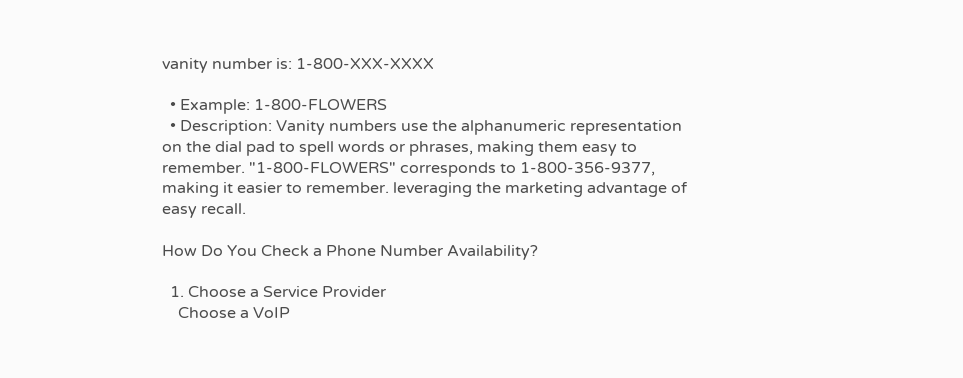vanity number is: 1-800-XXX-XXXX

  • Example: 1-800-FLOWERS
  • Description: Vanity numbers use the alphanumeric representation on the dial pad to spell words or phrases, making them easy to remember. "1-800-FLOWERS" corresponds to 1-800-356-9377, making it easier to remember. leveraging the marketing advantage of easy recall.

How Do You Check a Phone Number Availability?

  1. Choose a Service Provider
    Choose a VoIP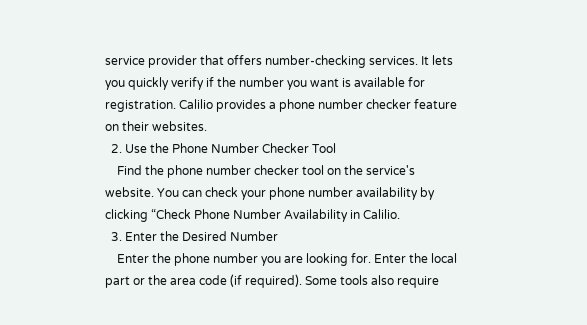service provider that offers number-checking services. It lets you quickly verify if the number you want is available for registration. Calilio provides a phone number checker feature on their websites.
  2. Use the Phone Number Checker Tool
    Find the phone number checker tool on the service's website. You can check your phone number availability by clicking “Check Phone Number Availability in Calilio.
  3. Enter the Desired Number
    Enter the phone number you are looking for. Enter the local part or the area code (if required). Some tools also require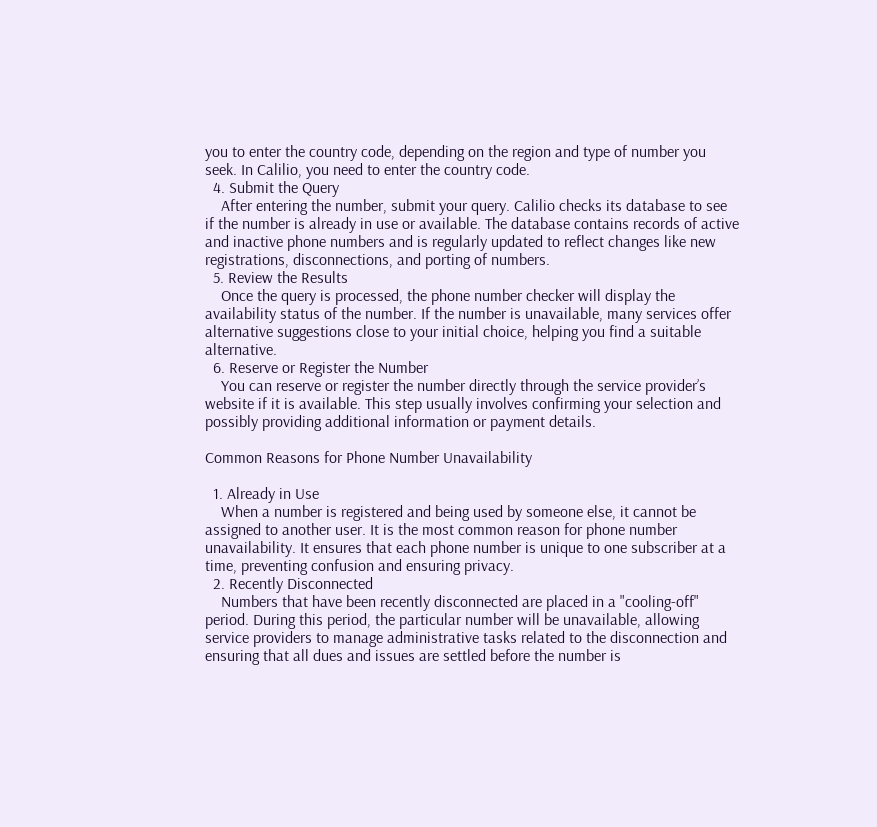you to enter the country code, depending on the region and type of number you seek. In Calilio, you need to enter the country code.
  4. Submit the Query
    After entering the number, submit your query. Calilio checks its database to see if the number is already in use or available. The database contains records of active and inactive phone numbers and is regularly updated to reflect changes like new registrations, disconnections, and porting of numbers.
  5. Review the Results
    Once the query is processed, the phone number checker will display the availability status of the number. If the number is unavailable, many services offer alternative suggestions close to your initial choice, helping you find a suitable alternative.
  6. Reserve or Register the Number
    You can reserve or register the number directly through the service provider’s website if it is available. This step usually involves confirming your selection and possibly providing additional information or payment details.

Common Reasons for Phone Number Unavailability

  1. Already in Use
    When a number is registered and being used by someone else, it cannot be assigned to another user. It is the most common reason for phone number unavailability. It ensures that each phone number is unique to one subscriber at a time, preventing confusion and ensuring privacy.
  2. Recently Disconnected
    Numbers that have been recently disconnected are placed in a "cooling-off" period. During this period, the particular number will be unavailable, allowing service providers to manage administrative tasks related to the disconnection and ensuring that all dues and issues are settled before the number is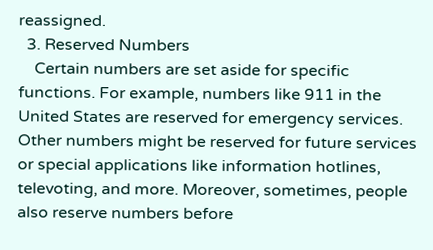reassigned.
  3. Reserved Numbers
    Certain numbers are set aside for specific functions. For example, numbers like 911 in the United States are reserved for emergency services. Other numbers might be reserved for future services or special applications like information hotlines, televoting, and more. Moreover, sometimes, people also reserve numbers before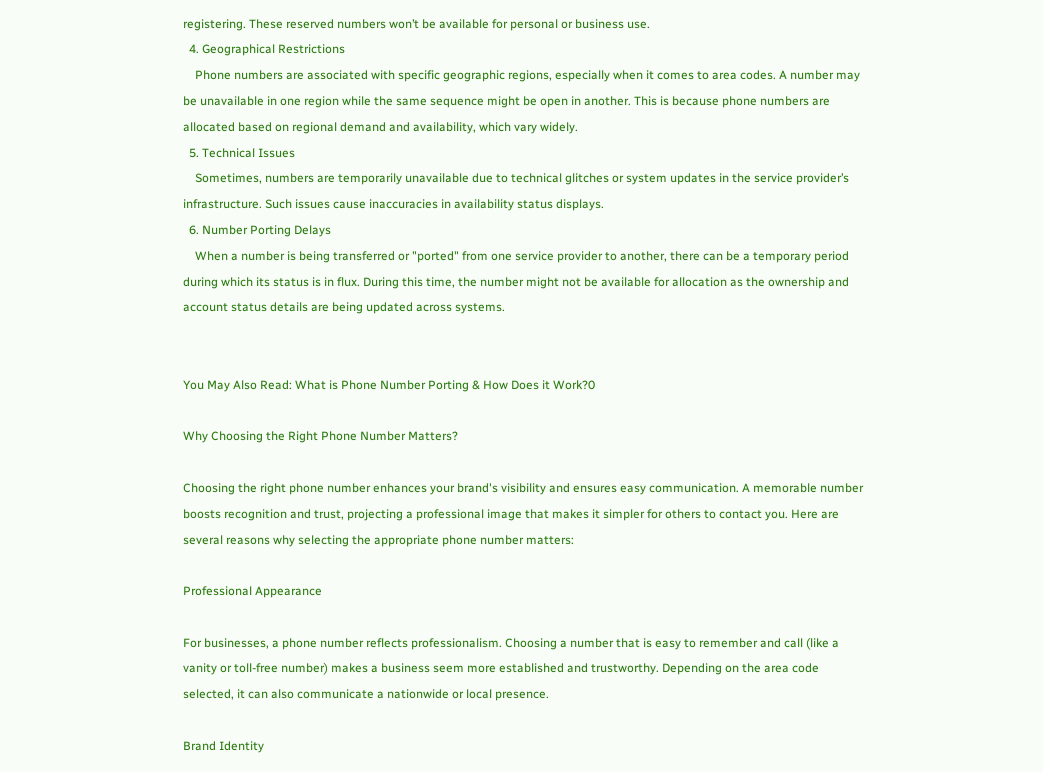registering. These reserved numbers won’t be available for personal or business use.
  4. Geographical Restrictions
    Phone numbers are associated with specific geographic regions, especially when it comes to area codes. A number may be unavailable in one region while the same sequence might be open in another. This is because phone numbers are allocated based on regional demand and availability, which vary widely.
  5. Technical Issues
    Sometimes, numbers are temporarily unavailable due to technical glitches or system updates in the service provider’s infrastructure. Such issues cause inaccuracies in availability status displays.
  6. Number Porting Delays
    When a number is being transferred or "ported" from one service provider to another, there can be a temporary period during which its status is in flux. During this time, the number might not be available for allocation as the ownership and account status details are being updated across systems.


You May Also Read: What is Phone Number Porting & How Does it Work?0

Why Choosing the Right Phone Number Matters?

Choosing the right phone number enhances your brand's visibility and ensures easy communication. A memorable number boosts recognition and trust, projecting a professional image that makes it simpler for others to contact you. Here are several reasons why selecting the appropriate phone number matters:

Professional Appearance

For businesses, a phone number reflects professionalism. Choosing a number that is easy to remember and call (like a vanity or toll-free number) makes a business seem more established and trustworthy. Depending on the area code selected, it can also communicate a nationwide or local presence.

Brand Identity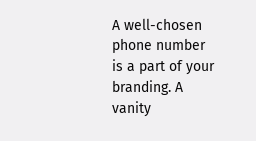A well-chosen phone number is a part of your branding. A vanity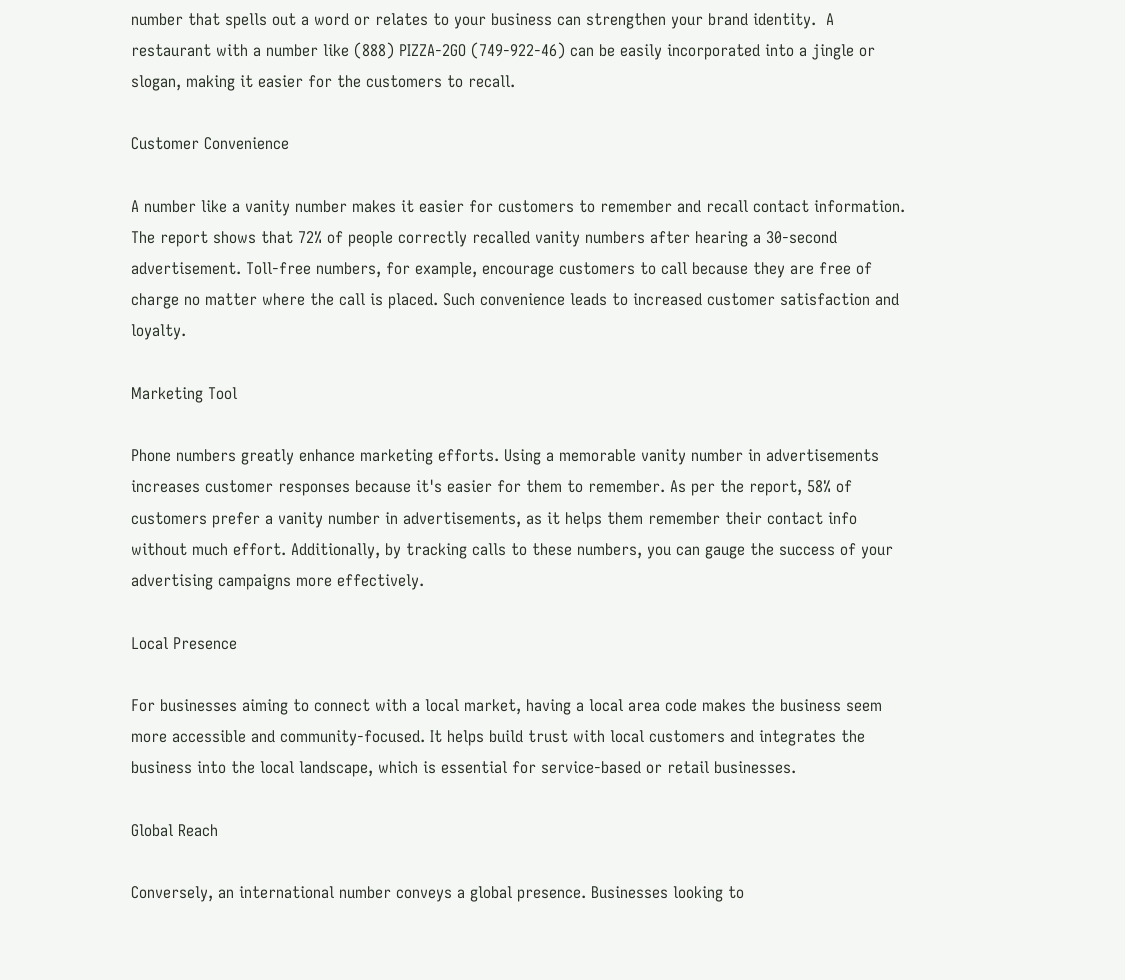number that spells out a word or relates to your business can strengthen your brand identity.  A restaurant with a number like (888) PIZZA-2GO (749-922-46) can be easily incorporated into a jingle or slogan, making it easier for the customers to recall.

Customer Convenience

A number like a vanity number makes it easier for customers to remember and recall contact information. The report shows that 72% of people correctly recalled vanity numbers after hearing a 30-second advertisement. Toll-free numbers, for example, encourage customers to call because they are free of charge no matter where the call is placed. Such convenience leads to increased customer satisfaction and loyalty.

Marketing Tool

Phone numbers greatly enhance marketing efforts. Using a memorable vanity number in advertisements increases customer responses because it's easier for them to remember. As per the report, 58% of customers prefer a vanity number in advertisements, as it helps them remember their contact info without much effort. Additionally, by tracking calls to these numbers, you can gauge the success of your advertising campaigns more effectively.

Local Presence

For businesses aiming to connect with a local market, having a local area code makes the business seem more accessible and community-focused. It helps build trust with local customers and integrates the business into the local landscape, which is essential for service-based or retail businesses.

Global Reach

Conversely, an international number conveys a global presence. Businesses looking to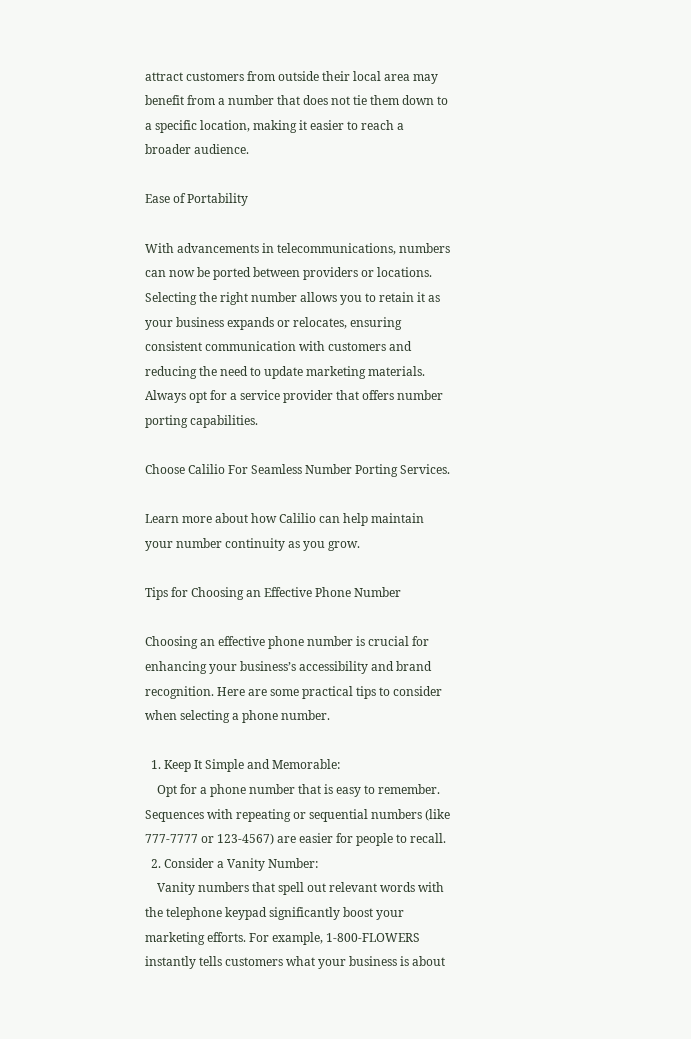attract customers from outside their local area may benefit from a number that does not tie them down to a specific location, making it easier to reach a broader audience.

Ease of Portability

With advancements in telecommunications, numbers can now be ported between providers or locations. Selecting the right number allows you to retain it as your business expands or relocates, ensuring consistent communication with customers and reducing the need to update marketing materials. Always opt for a service provider that offers number porting capabilities.

Choose Calilio For Seamless Number Porting Services.

Learn more about how Calilio can help maintain your number continuity as you grow.

Tips for Choosing an Effective Phone Number

Choosing an effective phone number is crucial for enhancing your business’s accessibility and brand recognition. Here are some practical tips to consider when selecting a phone number.

  1. Keep It Simple and Memorable:
    Opt for a phone number that is easy to remember. Sequences with repeating or sequential numbers (like 777-7777 or 123-4567) are easier for people to recall.
  2. Consider a Vanity Number:
    Vanity numbers that spell out relevant words with the telephone keypad significantly boost your marketing efforts. For example, 1-800-FLOWERS instantly tells customers what your business is about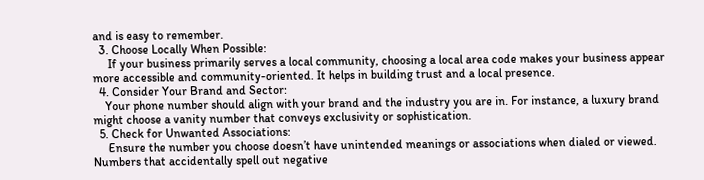and is easy to remember.
  3. Choose Locally When Possible:
     If your business primarily serves a local community, choosing a local area code makes your business appear more accessible and community-oriented. It helps in building trust and a local presence.
  4. Consider Your Brand and Sector:
    Your phone number should align with your brand and the industry you are in. For instance, a luxury brand might choose a vanity number that conveys exclusivity or sophistication.
  5. Check for Unwanted Associations:
     Ensure the number you choose doesn’t have unintended meanings or associations when dialed or viewed. Numbers that accidentally spell out negative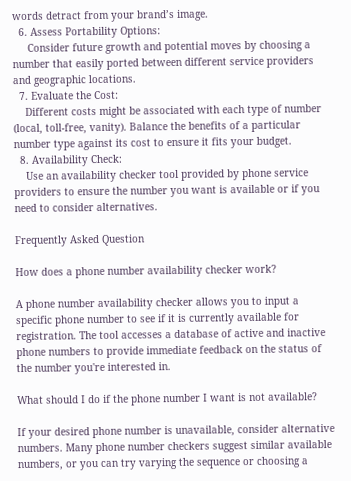words detract from your brand’s image.
  6. Assess Portability Options:
     Consider future growth and potential moves by choosing a number that easily ported between different service providers and geographic locations.
  7. Evaluate the Cost:
    Different costs might be associated with each type of number (local, toll-free, vanity). Balance the benefits of a particular number type against its cost to ensure it fits your budget.
  8. Availability Check:
    Use an availability checker tool provided by phone service providers to ensure the number you want is available or if you need to consider alternatives.

Frequently Asked Question

How does a phone number availability checker work?

A phone number availability checker allows you to input a specific phone number to see if it is currently available for registration. The tool accesses a database of active and inactive phone numbers to provide immediate feedback on the status of the number you're interested in.

What should I do if the phone number I want is not available?

If your desired phone number is unavailable, consider alternative numbers. Many phone number checkers suggest similar available numbers, or you can try varying the sequence or choosing a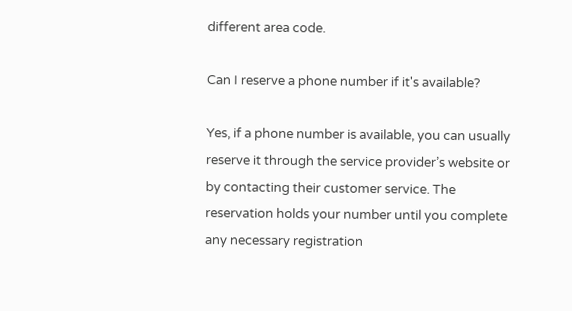different area code.

Can I reserve a phone number if it's available?

Yes, if a phone number is available, you can usually reserve it through the service provider’s website or by contacting their customer service. The reservation holds your number until you complete any necessary registration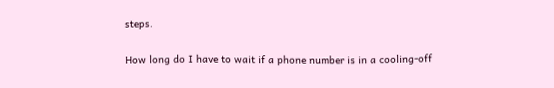steps.

How long do I have to wait if a phone number is in a cooling-off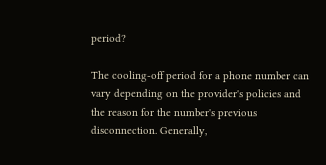period?

The cooling-off period for a phone number can vary depending on the provider's policies and the reason for the number's previous disconnection. Generally,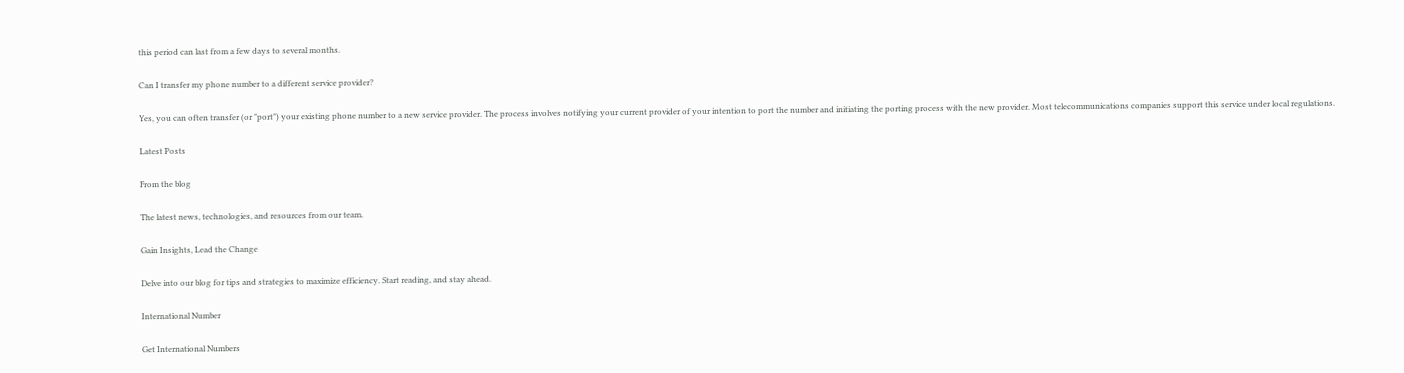this period can last from a few days to several months.

Can I transfer my phone number to a different service provider?

Yes, you can often transfer (or "port") your existing phone number to a new service provider. The process involves notifying your current provider of your intention to port the number and initiating the porting process with the new provider. Most telecommunications companies support this service under local regulations.

Latest Posts

From the blog

The latest news, technologies, and resources from our team.

Gain Insights, Lead the Change

Delve into our blog for tips and strategies to maximize efficiency. Start reading, and stay ahead.

International Number

Get International Numbers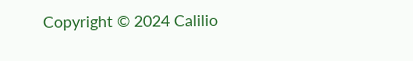Copyright © 2024 Calilio